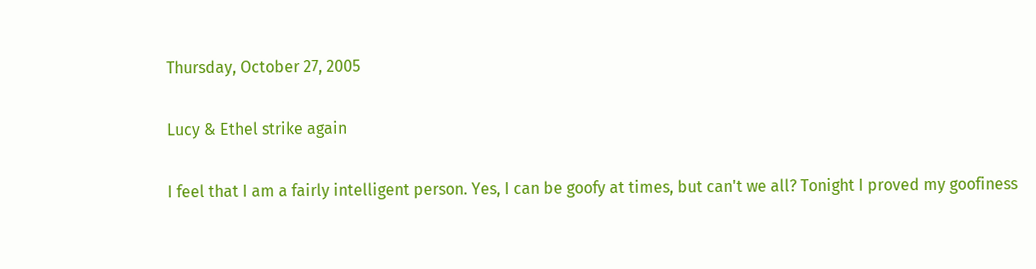Thursday, October 27, 2005

Lucy & Ethel strike again

I feel that I am a fairly intelligent person. Yes, I can be goofy at times, but can't we all? Tonight I proved my goofiness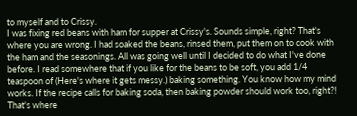to myself and to Crissy.
I was fixing red beans with ham for supper at Crissy's. Sounds simple, right? That's where you are wrong. I had soaked the beans, rinsed them, put them on to cook with the ham and the seasonings. All was going well until I decided to do what I've done before. I read somewhere that if you like for the beans to be soft, you add 1/4 teaspoon of (Here's where it gets messy.) baking something. You know how my mind works. If the recipe calls for baking soda, then baking powder should work too, right?! That's where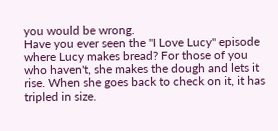you would be wrong.
Have you ever seen the "I Love Lucy" episode where Lucy makes bread? For those of you who haven't, she makes the dough and lets it rise. When she goes back to check on it, it has tripled in size.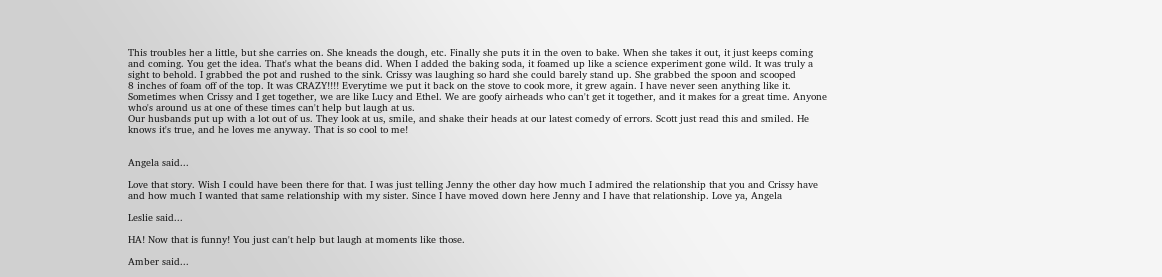This troubles her a little, but she carries on. She kneads the dough, etc. Finally she puts it in the oven to bake. When she takes it out, it just keeps coming and coming. You get the idea. That's what the beans did. When I added the baking soda, it foamed up like a science experiment gone wild. It was truly a sight to behold. I grabbed the pot and rushed to the sink. Crissy was laughing so hard she could barely stand up. She grabbed the spoon and scooped
8 inches of foam off of the top. It was CRAZY!!!! Everytime we put it back on the stove to cook more, it grew again. I have never seen anything like it.
Sometimes when Crissy and I get together, we are like Lucy and Ethel. We are goofy airheads who can't get it together, and it makes for a great time. Anyone who's around us at one of these times can't help but laugh at us.
Our husbands put up with a lot out of us. They look at us, smile, and shake their heads at our latest comedy of errors. Scott just read this and smiled. He knows it's true, and he loves me anyway. That is so cool to me!


Angela said...

Love that story. Wish I could have been there for that. I was just telling Jenny the other day how much I admired the relationship that you and Crissy have and how much I wanted that same relationship with my sister. Since I have moved down here Jenny and I have that relationship. Love ya, Angela

Leslie said...

HA! Now that is funny! You just can't help but laugh at moments like those.

Amber said...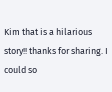Kim that is a hilarious story!! thanks for sharing. I could so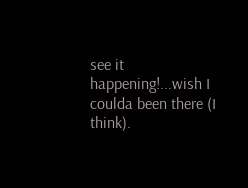see it happening!...wish I coulda been there (I think).